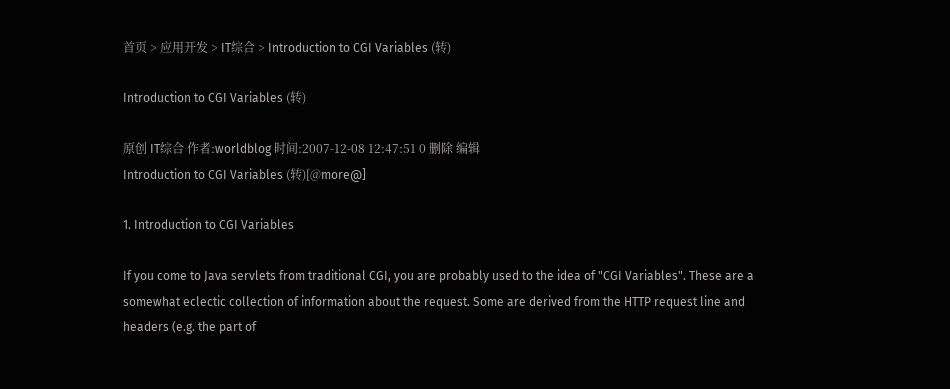首页 > 应用开发 > IT综合 > Introduction to CGI Variables (转)

Introduction to CGI Variables (转)

原创 IT综合 作者:worldblog 时间:2007-12-08 12:47:51 0 删除 编辑
Introduction to CGI Variables (转)[@more@]

1. Introduction to CGI Variables

If you come to Java servlets from traditional CGI, you are probably used to the idea of "CGI Variables". These are a somewhat eclectic collection of information about the request. Some are derived from the HTTP request line and headers (e.g. the part of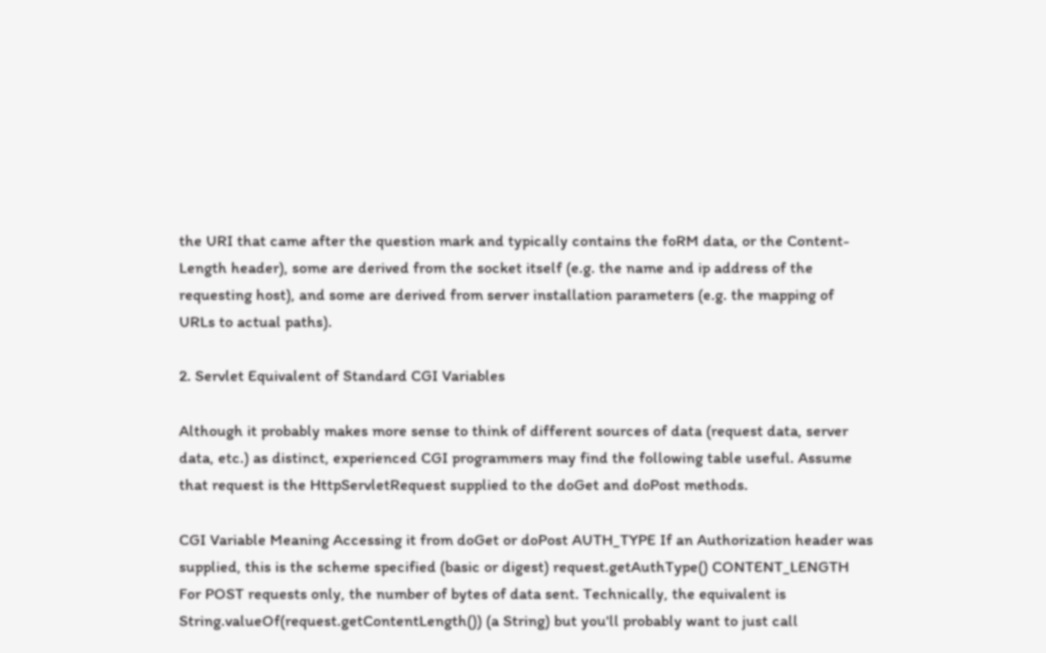the URI that came after the question mark and typically contains the foRM data, or the Content-Length header), some are derived from the socket itself (e.g. the name and ip address of the requesting host), and some are derived from server installation parameters (e.g. the mapping of URLs to actual paths).

2. Servlet Equivalent of Standard CGI Variables

Although it probably makes more sense to think of different sources of data (request data, server data, etc.) as distinct, experienced CGI programmers may find the following table useful. Assume that request is the HttpServletRequest supplied to the doGet and doPost methods.

CGI Variable Meaning Accessing it from doGet or doPost AUTH_TYPE If an Authorization header was supplied, this is the scheme specified (basic or digest) request.getAuthType() CONTENT_LENGTH For POST requests only, the number of bytes of data sent. Technically, the equivalent is String.valueOf(request.getContentLength()) (a String) but you'll probably want to just call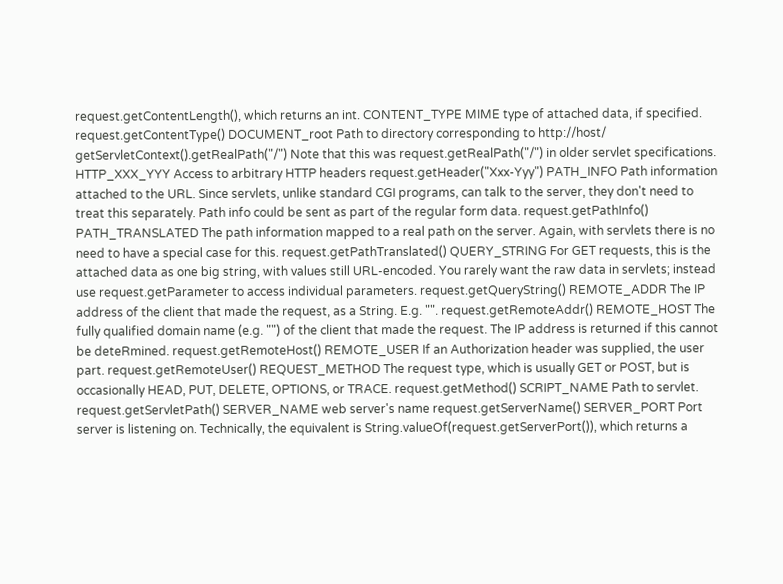request.getContentLength(), which returns an int. CONTENT_TYPE MIME type of attached data, if specified. request.getContentType() DOCUMENT_root Path to directory corresponding to http://host/ getServletContext().getRealPath("/") Note that this was request.getRealPath("/") in older servlet specifications. HTTP_XXX_YYY Access to arbitrary HTTP headers request.getHeader("Xxx-Yyy") PATH_INFO Path information attached to the URL. Since servlets, unlike standard CGI programs, can talk to the server, they don't need to treat this separately. Path info could be sent as part of the regular form data. request.getPathInfo() PATH_TRANSLATED The path information mapped to a real path on the server. Again, with servlets there is no need to have a special case for this. request.getPathTranslated() QUERY_STRING For GET requests, this is the attached data as one big string, with values still URL-encoded. You rarely want the raw data in servlets; instead use request.getParameter to access individual parameters. request.getQueryString() REMOTE_ADDR The IP address of the client that made the request, as a String. E.g. "". request.getRemoteAddr() REMOTE_HOST The fully qualified domain name (e.g. "") of the client that made the request. The IP address is returned if this cannot be deteRmined. request.getRemoteHost() REMOTE_USER If an Authorization header was supplied, the user part. request.getRemoteUser() REQUEST_METHOD The request type, which is usually GET or POST, but is occasionally HEAD, PUT, DELETE, OPTIONS, or TRACE. request.getMethod() SCRIPT_NAME Path to servlet. request.getServletPath() SERVER_NAME web server's name request.getServerName() SERVER_PORT Port server is listening on. Technically, the equivalent is String.valueOf(request.getServerPort()), which returns a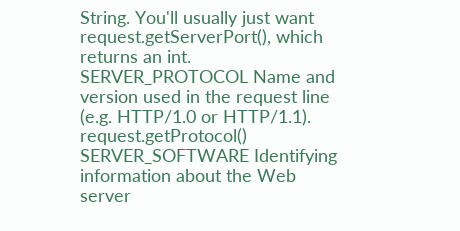String. You'll usually just want request.getServerPort(), which returns an int. SERVER_PROTOCOL Name and version used in the request line (e.g. HTTP/1.0 or HTTP/1.1). request.getProtocol() SERVER_SOFTWARE Identifying information about the Web server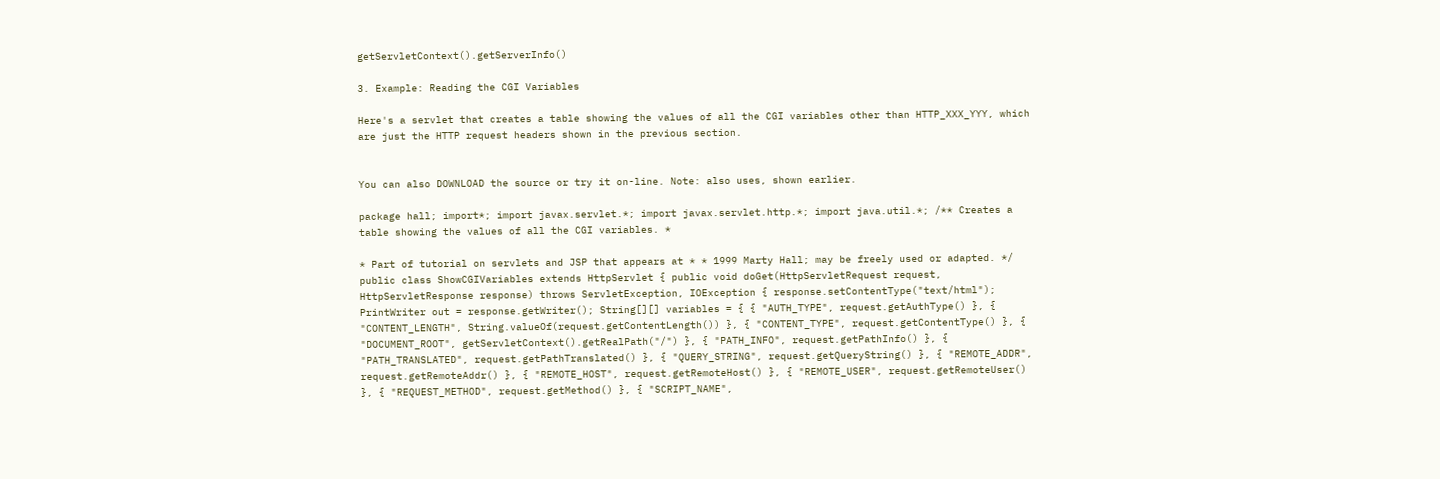getServletContext().getServerInfo()

3. Example: Reading the CGI Variables

Here's a servlet that creates a table showing the values of all the CGI variables other than HTTP_XXX_YYY, which are just the HTTP request headers shown in the previous section.


You can also DOWNLOAD the source or try it on-line. Note: also uses, shown earlier.

package hall; import*; import javax.servlet.*; import javax.servlet.http.*; import java.util.*; /** Creates a table showing the values of all the CGI variables. *

* Part of tutorial on servlets and JSP that appears at * * 1999 Marty Hall; may be freely used or adapted. */ public class ShowCGIVariables extends HttpServlet { public void doGet(HttpServletRequest request, HttpServletResponse response) throws ServletException, IOException { response.setContentType("text/html"); PrintWriter out = response.getWriter(); String[][] variables = { { "AUTH_TYPE", request.getAuthType() }, { "CONTENT_LENGTH", String.valueOf(request.getContentLength()) }, { "CONTENT_TYPE", request.getContentType() }, { "DOCUMENT_ROOT", getServletContext().getRealPath("/") }, { "PATH_INFO", request.getPathInfo() }, { "PATH_TRANSLATED", request.getPathTranslated() }, { "QUERY_STRING", request.getQueryString() }, { "REMOTE_ADDR", request.getRemoteAddr() }, { "REMOTE_HOST", request.getRemoteHost() }, { "REMOTE_USER", request.getRemoteUser() }, { "REQUEST_METHOD", request.getMethod() }, { "SCRIPT_NAME",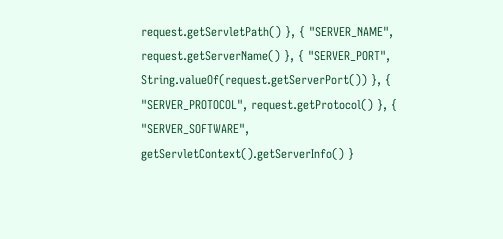request.getServletPath() }, { "SERVER_NAME", request.getServerName() }, { "SERVER_PORT", String.valueOf(request.getServerPort()) }, { "SERVER_PROTOCOL", request.getProtocol() }, { "SERVER_SOFTWARE", getServletContext().getServerInfo() }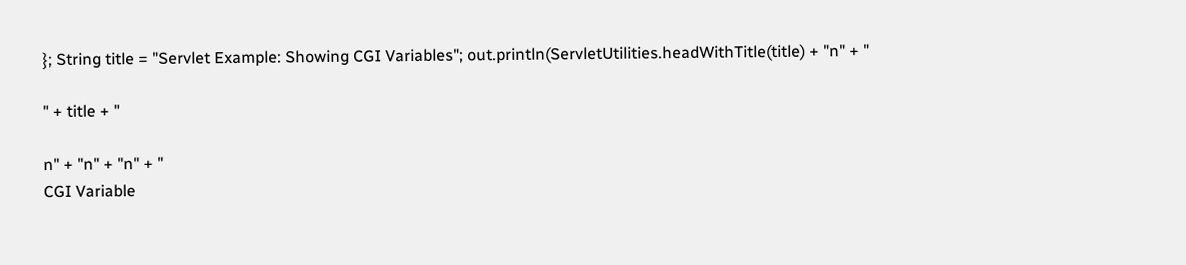}; String title = "Servlet Example: Showing CGI Variables"; out.println(ServletUtilities.headWithTitle(title) + "n" + "

" + title + "

n" + "n" + "n" + "
CGI Variable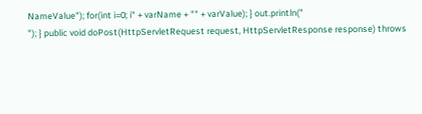NameValue"); for(int i=0; i" + varName + "" + varValue); } out.println("
"); } public void doPost(HttpServletRequest request, HttpServletResponse response) throws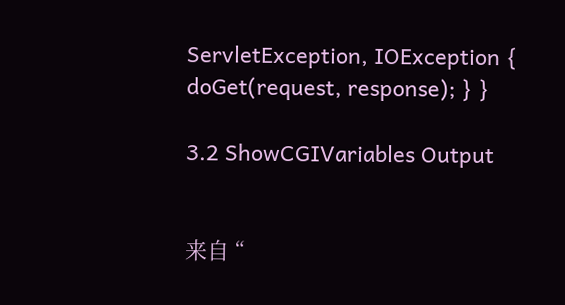ServletException, IOException { doGet(request, response); } }

3.2 ShowCGIVariables Output


来自 “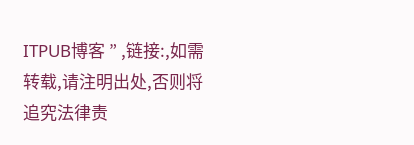ITPUB博客 ” ,链接:,如需转载,请注明出处,否则将追究法律责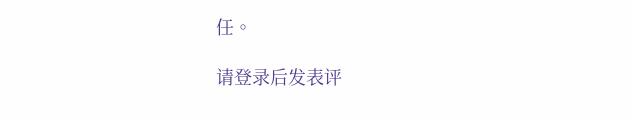任。

请登录后发表评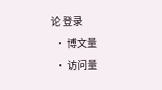论 登录
  • 博文量
  • 访问量